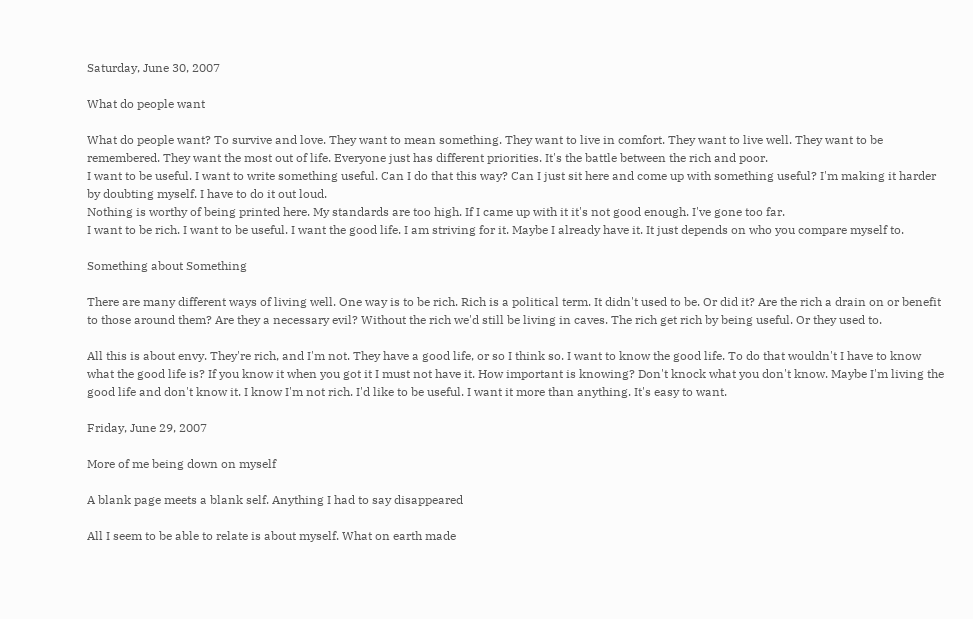Saturday, June 30, 2007

What do people want

What do people want? To survive and love. They want to mean something. They want to live in comfort. They want to live well. They want to be remembered. They want the most out of life. Everyone just has different priorities. It's the battle between the rich and poor.
I want to be useful. I want to write something useful. Can I do that this way? Can I just sit here and come up with something useful? I'm making it harder by doubting myself. I have to do it out loud.
Nothing is worthy of being printed here. My standards are too high. If I came up with it it's not good enough. I've gone too far.
I want to be rich. I want to be useful. I want the good life. I am striving for it. Maybe I already have it. It just depends on who you compare myself to.

Something about Something

There are many different ways of living well. One way is to be rich. Rich is a political term. It didn't used to be. Or did it? Are the rich a drain on or benefit to those around them? Are they a necessary evil? Without the rich we'd still be living in caves. The rich get rich by being useful. Or they used to.

All this is about envy. They're rich, and I'm not. They have a good life, or so I think so. I want to know the good life. To do that wouldn't I have to know what the good life is? If you know it when you got it I must not have it. How important is knowing? Don't knock what you don't know. Maybe I'm living the good life and don't know it. I know I'm not rich. I'd like to be useful. I want it more than anything. It's easy to want.

Friday, June 29, 2007

More of me being down on myself

A blank page meets a blank self. Anything I had to say disappeared

All I seem to be able to relate is about myself. What on earth made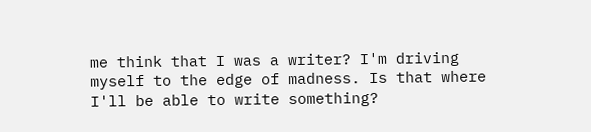me think that I was a writer? I'm driving myself to the edge of madness. Is that where I'll be able to write something?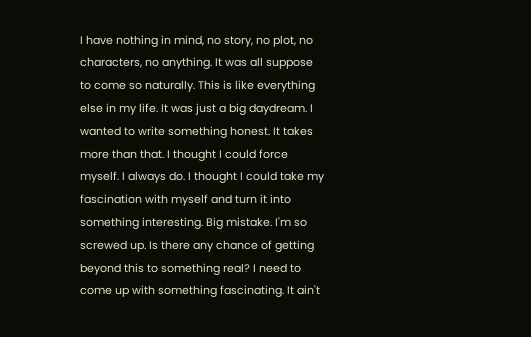I have nothing in mind, no story, no plot, no characters, no anything. It was all suppose to come so naturally. This is like everything else in my life. It was just a big daydream. I wanted to write something honest. It takes more than that. I thought I could force myself. I always do. I thought I could take my fascination with myself and turn it into something interesting. Big mistake. I'm so screwed up. Is there any chance of getting beyond this to something real? I need to come up with something fascinating. It ain't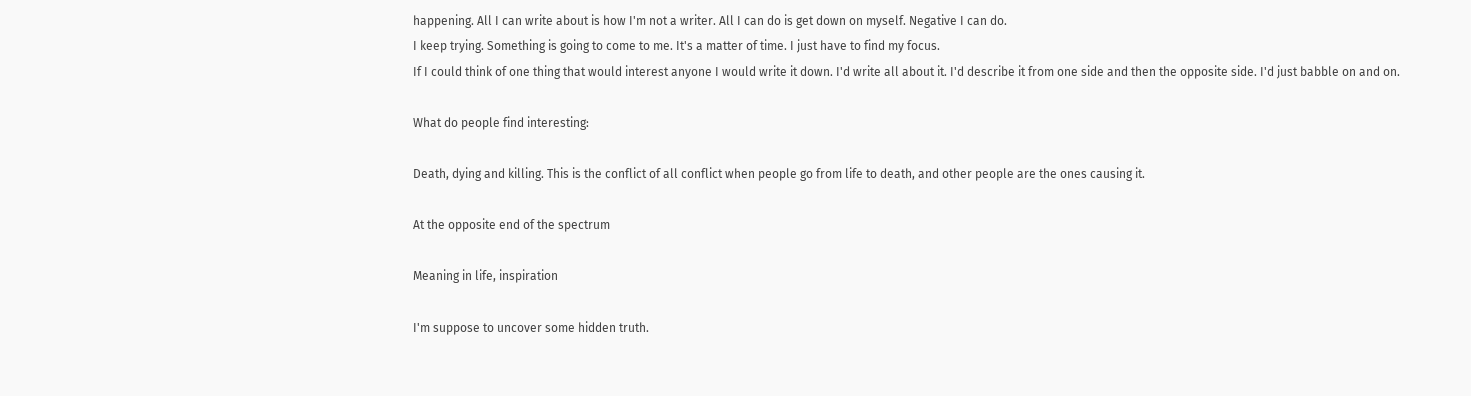happening. All I can write about is how I'm not a writer. All I can do is get down on myself. Negative I can do.
I keep trying. Something is going to come to me. It's a matter of time. I just have to find my focus.
If I could think of one thing that would interest anyone I would write it down. I'd write all about it. I'd describe it from one side and then the opposite side. I'd just babble on and on.

What do people find interesting:

Death, dying and killing. This is the conflict of all conflict when people go from life to death, and other people are the ones causing it.

At the opposite end of the spectrum

Meaning in life, inspiration

I'm suppose to uncover some hidden truth.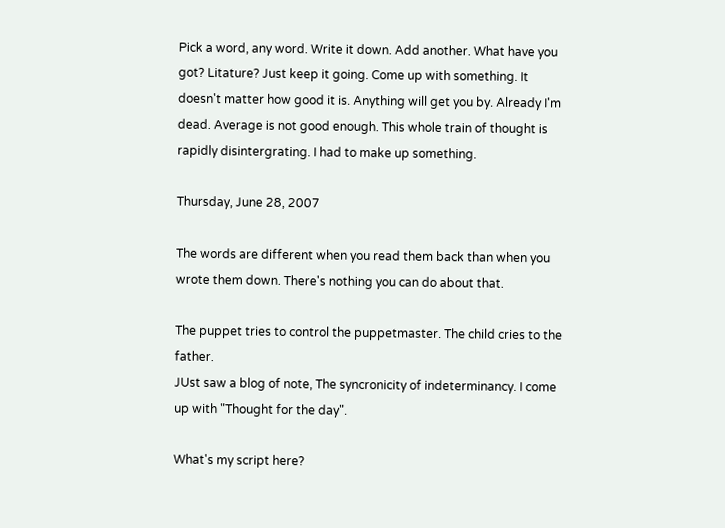Pick a word, any word. Write it down. Add another. What have you got? Litature? Just keep it going. Come up with something. It doesn't matter how good it is. Anything will get you by. Already I'm dead. Average is not good enough. This whole train of thought is rapidly disintergrating. I had to make up something.

Thursday, June 28, 2007

The words are different when you read them back than when you wrote them down. There's nothing you can do about that.

The puppet tries to control the puppetmaster. The child cries to the father.
JUst saw a blog of note, The syncronicity of indeterminancy. I come up with "Thought for the day".

What's my script here?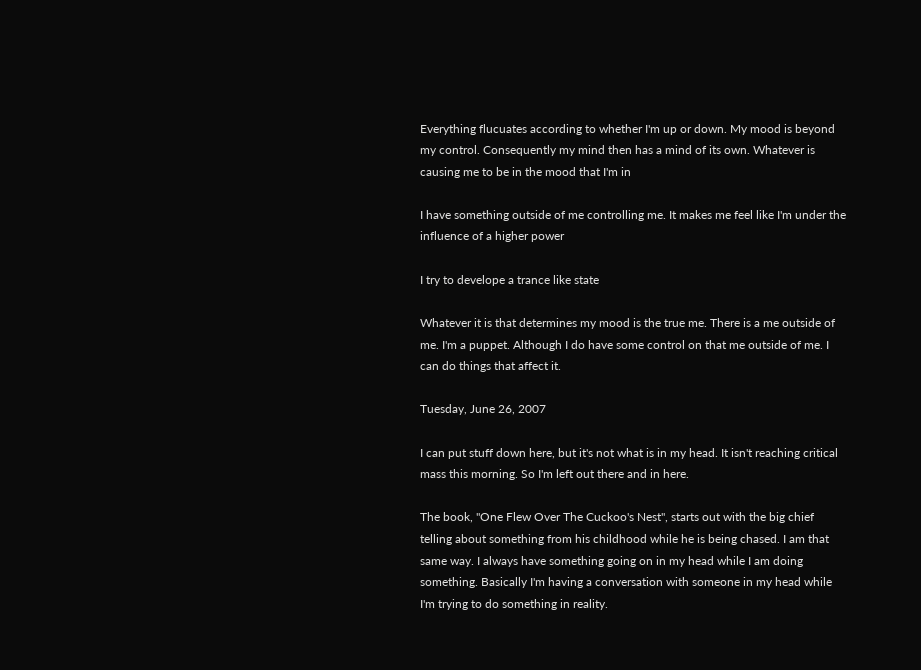Everything flucuates according to whether I'm up or down. My mood is beyond my control. Consequently my mind then has a mind of its own. Whatever is causing me to be in the mood that I'm in

I have something outside of me controlling me. It makes me feel like I'm under the influence of a higher power

I try to develope a trance like state

Whatever it is that determines my mood is the true me. There is a me outside of me. I'm a puppet. Although I do have some control on that me outside of me. I can do things that affect it.

Tuesday, June 26, 2007

I can put stuff down here, but it's not what is in my head. It isn't reaching critical mass this morning. So I'm left out there and in here.

The book, "One Flew Over The Cuckoo's Nest", starts out with the big chief telling about something from his childhood while he is being chased. I am that same way. I always have something going on in my head while I am doing something. Basically I'm having a conversation with someone in my head while I'm trying to do something in reality.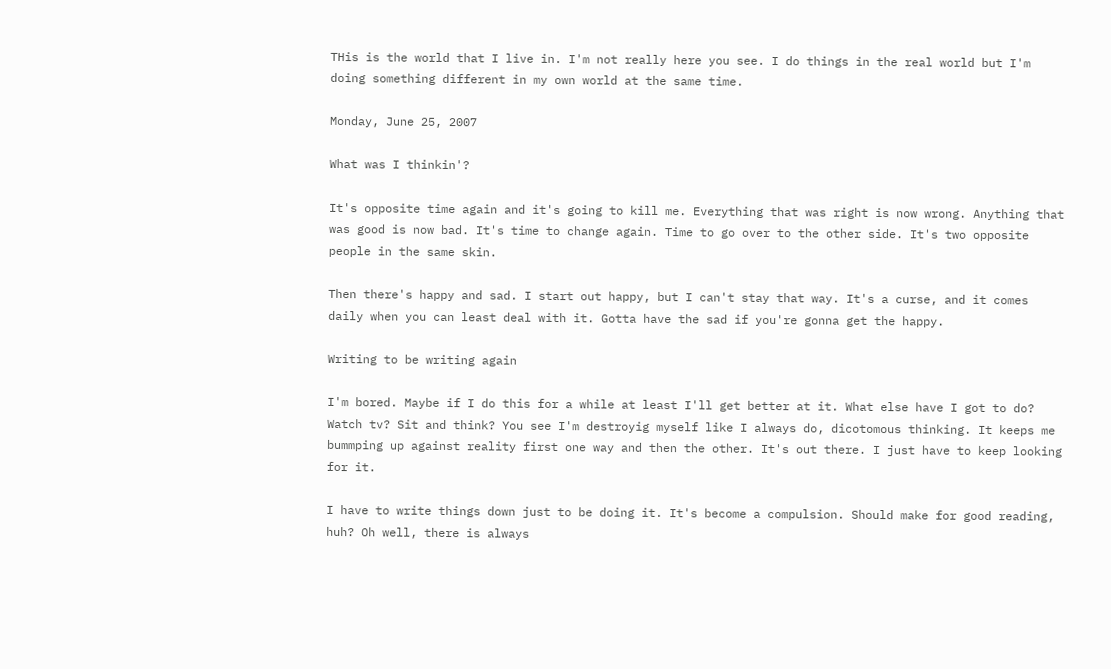THis is the world that I live in. I'm not really here you see. I do things in the real world but I'm doing something different in my own world at the same time.

Monday, June 25, 2007

What was I thinkin'?

It's opposite time again and it's going to kill me. Everything that was right is now wrong. Anything that was good is now bad. It's time to change again. Time to go over to the other side. It's two opposite people in the same skin.

Then there's happy and sad. I start out happy, but I can't stay that way. It's a curse, and it comes daily when you can least deal with it. Gotta have the sad if you're gonna get the happy.

Writing to be writing again

I'm bored. Maybe if I do this for a while at least I'll get better at it. What else have I got to do? Watch tv? Sit and think? You see I'm destroyig myself like I always do, dicotomous thinking. It keeps me bummping up against reality first one way and then the other. It's out there. I just have to keep looking for it.

I have to write things down just to be doing it. It's become a compulsion. Should make for good reading, huh? Oh well, there is always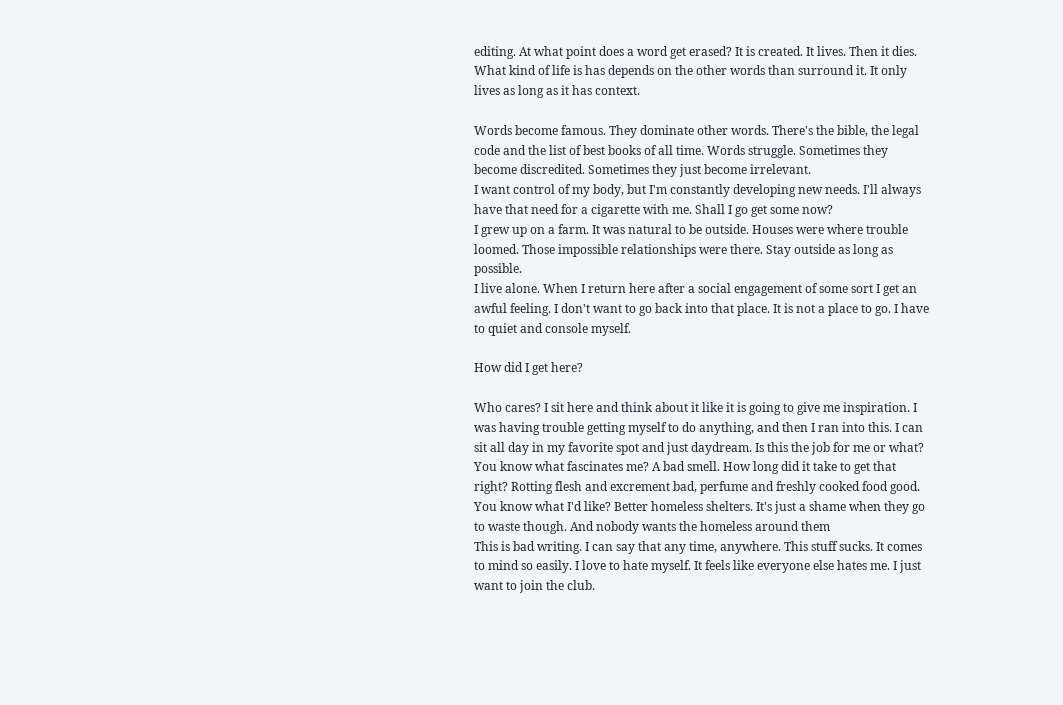editing. At what point does a word get erased? It is created. It lives. Then it dies. What kind of life is has depends on the other words than surround it. It only lives as long as it has context.

Words become famous. They dominate other words. There's the bible, the legal code and the list of best books of all time. Words struggle. Sometimes they become discredited. Sometimes they just become irrelevant.
I want control of my body, but I'm constantly developing new needs. I'll always have that need for a cigarette with me. Shall I go get some now?
I grew up on a farm. It was natural to be outside. Houses were where trouble loomed. Those impossible relationships were there. Stay outside as long as possible.
I live alone. When I return here after a social engagement of some sort I get an awful feeling. I don't want to go back into that place. It is not a place to go. I have to quiet and console myself.

How did I get here?

Who cares? I sit here and think about it like it is going to give me inspiration. I was having trouble getting myself to do anything, and then I ran into this. I can sit all day in my favorite spot and just daydream. Is this the job for me or what?
You know what fascinates me? A bad smell. How long did it take to get that right? Rotting flesh and excrement bad, perfume and freshly cooked food good.
You know what I'd like? Better homeless shelters. It's just a shame when they go to waste though. And nobody wants the homeless around them
This is bad writing. I can say that any time, anywhere. This stuff sucks. It comes to mind so easily. I love to hate myself. It feels like everyone else hates me. I just want to join the club.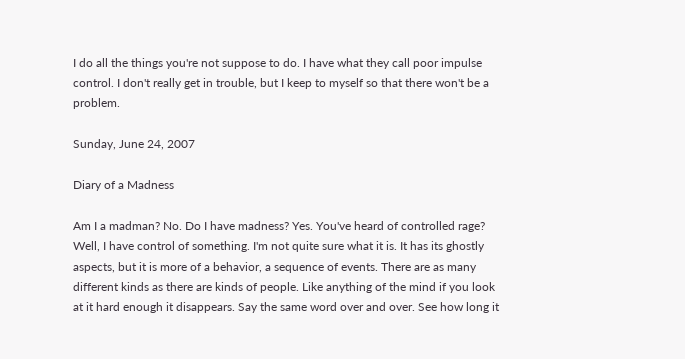I do all the things you're not suppose to do. I have what they call poor impulse control. I don't really get in trouble, but I keep to myself so that there won't be a problem.

Sunday, June 24, 2007

Diary of a Madness

Am I a madman? No. Do I have madness? Yes. You've heard of controlled rage? Well, I have control of something. I'm not quite sure what it is. It has its ghostly aspects, but it is more of a behavior, a sequence of events. There are as many different kinds as there are kinds of people. Like anything of the mind if you look at it hard enough it disappears. Say the same word over and over. See how long it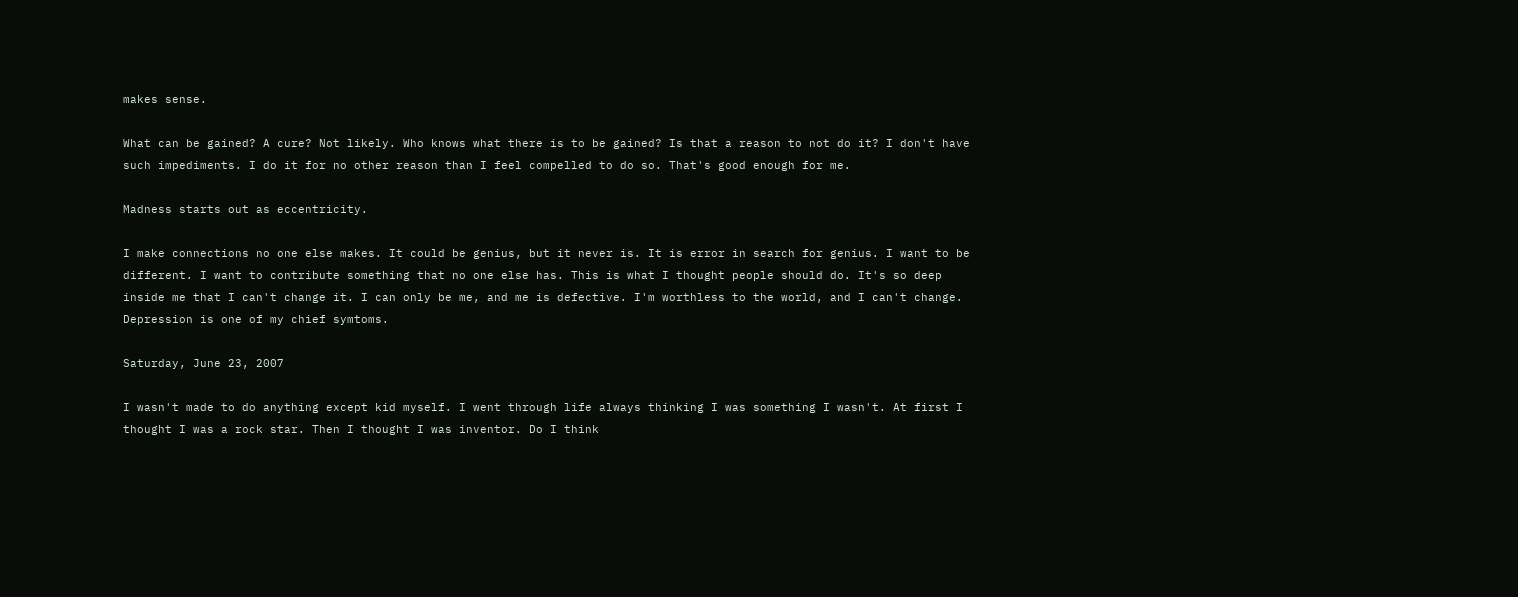makes sense.

What can be gained? A cure? Not likely. Who knows what there is to be gained? Is that a reason to not do it? I don't have such impediments. I do it for no other reason than I feel compelled to do so. That's good enough for me.

Madness starts out as eccentricity.

I make connections no one else makes. It could be genius, but it never is. It is error in search for genius. I want to be different. I want to contribute something that no one else has. This is what I thought people should do. It's so deep inside me that I can't change it. I can only be me, and me is defective. I'm worthless to the world, and I can't change. Depression is one of my chief symtoms.

Saturday, June 23, 2007

I wasn't made to do anything except kid myself. I went through life always thinking I was something I wasn't. At first I thought I was a rock star. Then I thought I was inventor. Do I think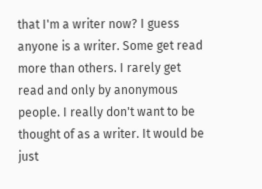that I'm a writer now? I guess anyone is a writer. Some get read more than others. I rarely get read and only by anonymous people. I really don't want to be thought of as a writer. It would be just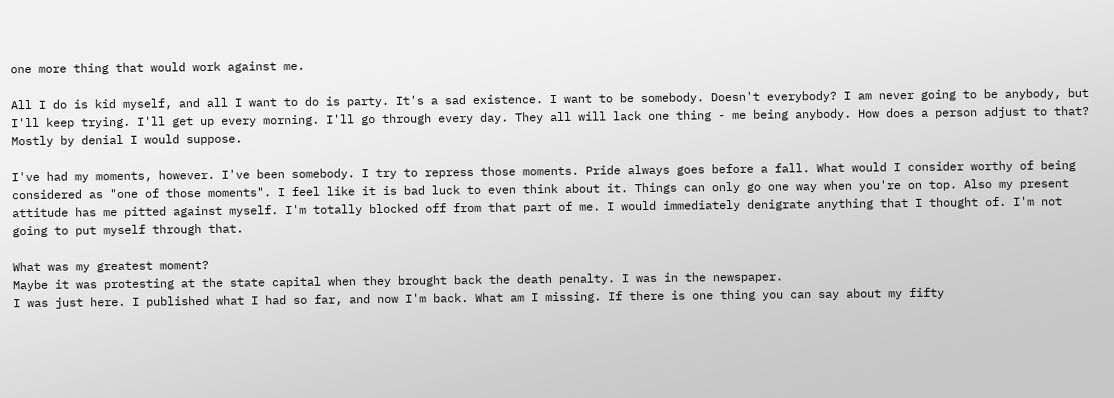one more thing that would work against me.

All I do is kid myself, and all I want to do is party. It's a sad existence. I want to be somebody. Doesn't everybody? I am never going to be anybody, but I'll keep trying. I'll get up every morning. I'll go through every day. They all will lack one thing - me being anybody. How does a person adjust to that? Mostly by denial I would suppose.

I've had my moments, however. I've been somebody. I try to repress those moments. Pride always goes before a fall. What would I consider worthy of being considered as "one of those moments". I feel like it is bad luck to even think about it. Things can only go one way when you're on top. Also my present attitude has me pitted against myself. I'm totally blocked off from that part of me. I would immediately denigrate anything that I thought of. I'm not going to put myself through that.

What was my greatest moment?
Maybe it was protesting at the state capital when they brought back the death penalty. I was in the newspaper.
I was just here. I published what I had so far, and now I'm back. What am I missing. If there is one thing you can say about my fifty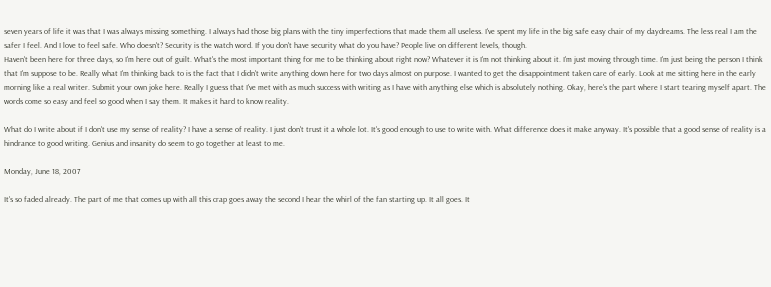seven years of life it was that I was always missing something. I always had those big plans with the tiny imperfections that made them all useless. I've spent my life in the big safe easy chair of my daydreams. The less real I am the safer I feel. And I love to feel safe. Who doesn't? Security is the watch word. If you don't have security what do you have? People live on different levels, though.
Haven't been here for three days, so I'm here out of guilt. What's the most important thing for me to be thinking about right now? Whatever it is I'm not thinking about it. I'm just moving through time. I'm just being the person I think that I'm suppose to be. Really what I'm thinking back to is the fact that I didn't write anything down here for two days almost on purpose. I wanted to get the disappointment taken care of early. Look at me sitting here in the early morning like a real writer. Submit your own joke here. Really I guess that I've met with as much success with writing as I have with anything else which is absolutely nothing. Okay, here's the part where I start tearing myself apart. The words come so easy and feel so good when I say them. It makes it hard to know reality.

What do I write about if I don't use my sense of reality? I have a sense of reality. I just don't trust it a whole lot. It's good enough to use to write with. What difference does it make anyway. It's possible that a good sense of reality is a hindrance to good writing. Genius and insanity do seem to go together at least to me.

Monday, June 18, 2007

It's so faded already. The part of me that comes up with all this crap goes away the second I hear the whirl of the fan starting up. It all goes. It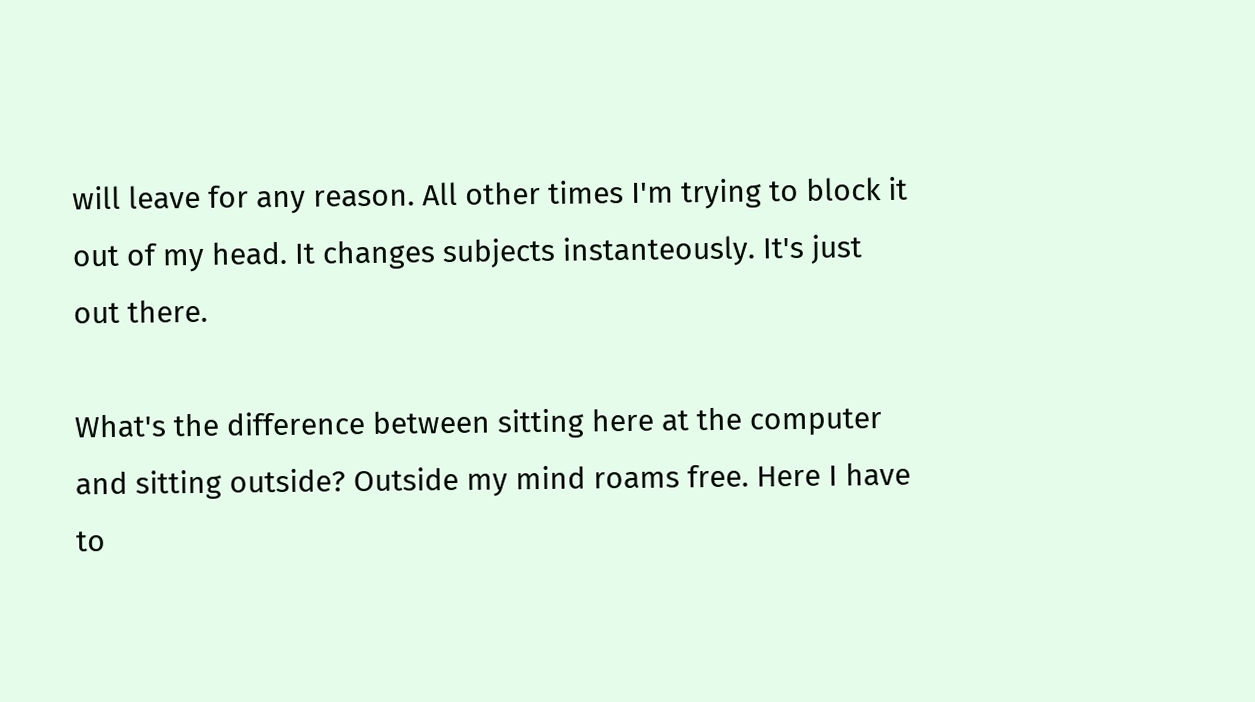will leave for any reason. All other times I'm trying to block it out of my head. It changes subjects instanteously. It's just out there.

What's the difference between sitting here at the computer and sitting outside? Outside my mind roams free. Here I have to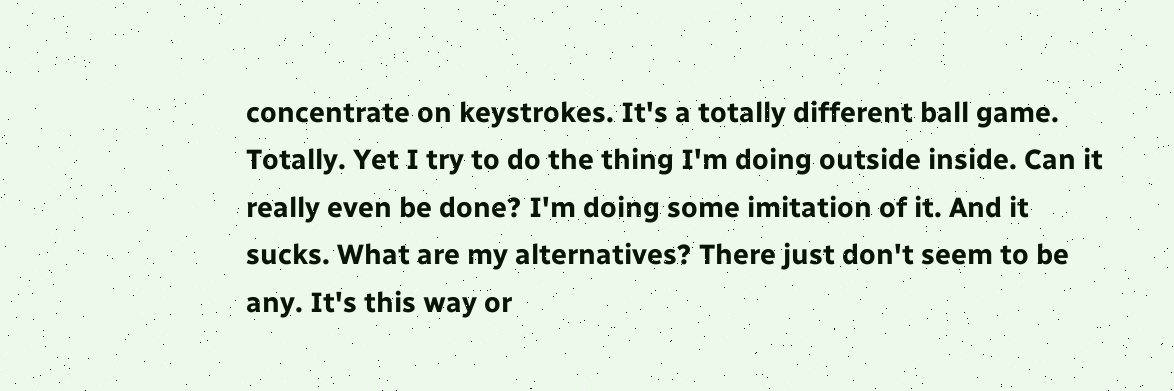concentrate on keystrokes. It's a totally different ball game. Totally. Yet I try to do the thing I'm doing outside inside. Can it really even be done? I'm doing some imitation of it. And it sucks. What are my alternatives? There just don't seem to be any. It's this way or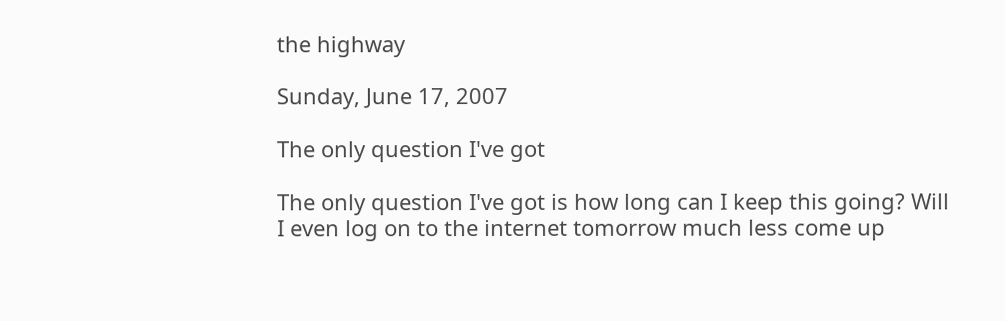the highway

Sunday, June 17, 2007

The only question I've got

The only question I've got is how long can I keep this going? Will I even log on to the internet tomorrow much less come up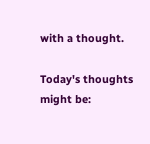with a thought.

Today's thoughts might be: